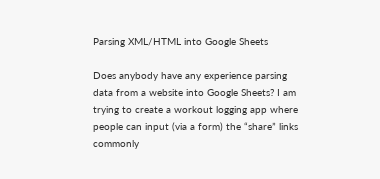Parsing XML/HTML into Google Sheets

Does anybody have any experience parsing data from a website into Google Sheets? I am trying to create a workout logging app where people can input (via a form) the “share” links commonly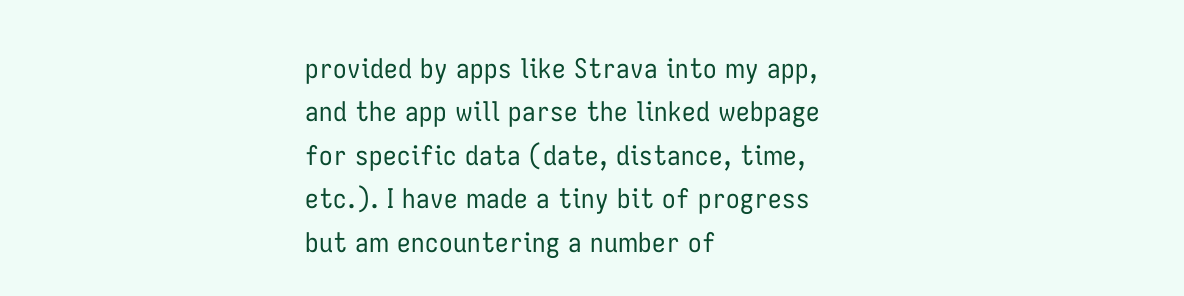provided by apps like Strava into my app, and the app will parse the linked webpage for specific data (date, distance, time, etc.). I have made a tiny bit of progress but am encountering a number of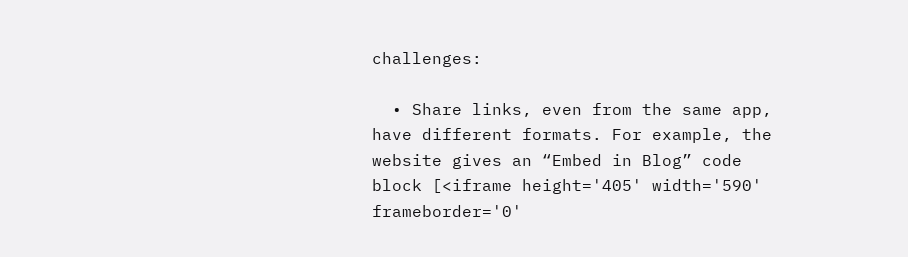challenges:

  • Share links, even from the same app, have different formats. For example, the website gives an “Embed in Blog” code block [<iframe height='405' width='590' frameborder='0'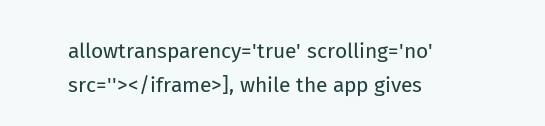allowtransparency='true' scrolling='no' src=''></iframe>], while the app gives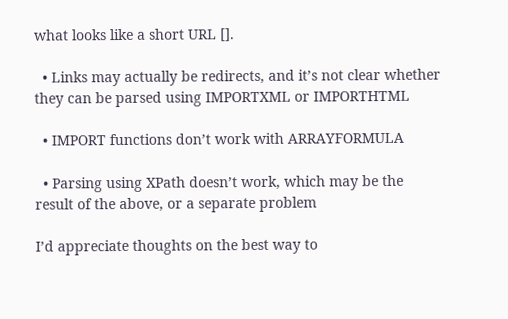what looks like a short URL [].

  • Links may actually be redirects, and it’s not clear whether they can be parsed using IMPORTXML or IMPORTHTML

  • IMPORT functions don’t work with ARRAYFORMULA

  • Parsing using XPath doesn’t work, which may be the result of the above, or a separate problem

I’d appreciate thoughts on the best way to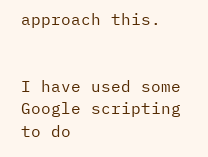approach this.


I have used some Google scripting to do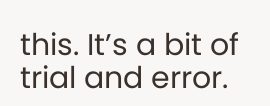this. It’s a bit of trial and error.